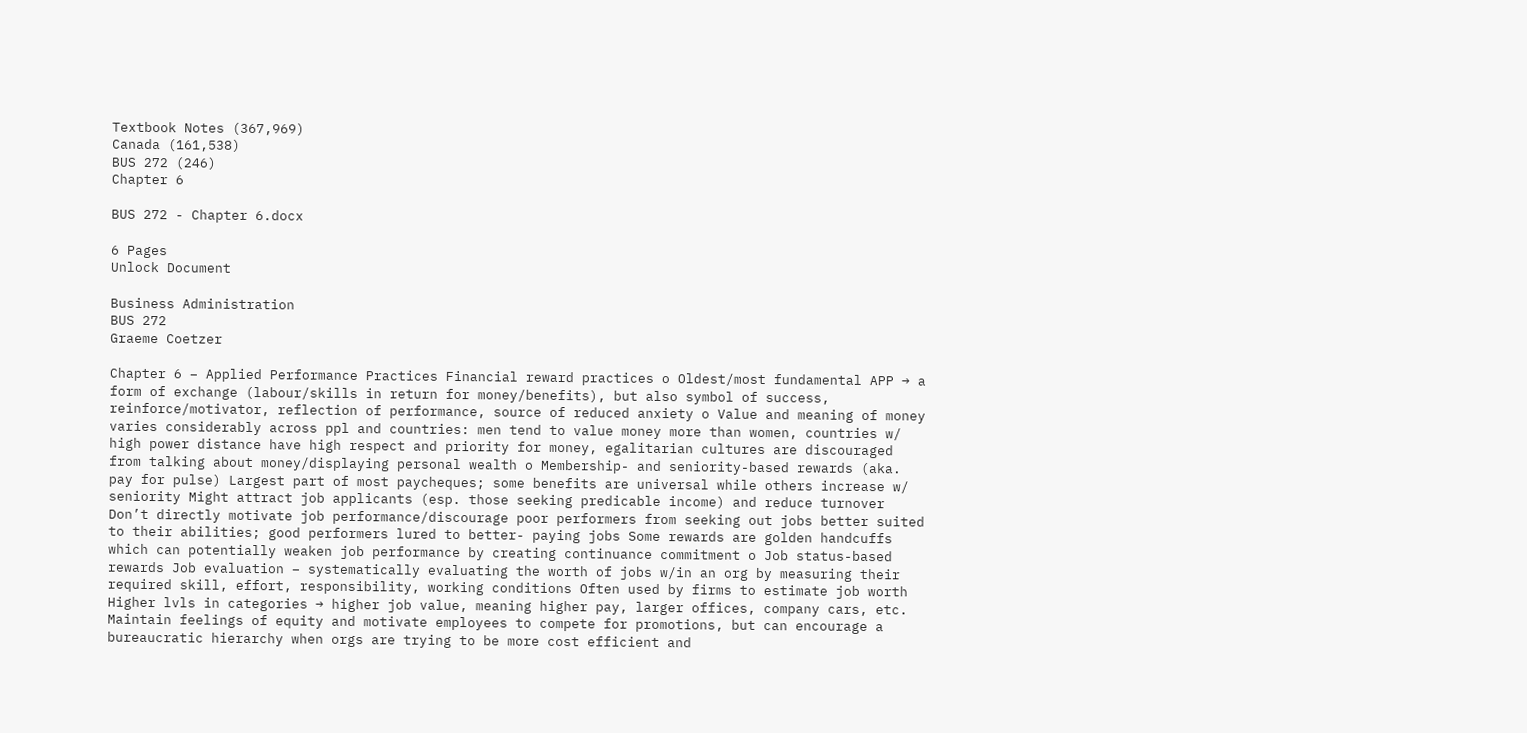Textbook Notes (367,969)
Canada (161,538)
BUS 272 (246)
Chapter 6

BUS 272 - Chapter 6.docx

6 Pages
Unlock Document

Business Administration
BUS 272
Graeme Coetzer

Chapter 6 – Applied Performance Practices Financial reward practices o Oldest/most fundamental APP → a form of exchange (labour/skills in return for money/benefits), but also symbol of success, reinforce/motivator, reflection of performance, source of reduced anxiety o Value and meaning of money varies considerably across ppl and countries: men tend to value money more than women, countries w/ high power distance have high respect and priority for money, egalitarian cultures are discouraged from talking about money/displaying personal wealth o Membership- and seniority-based rewards (aka. pay for pulse) Largest part of most paycheques; some benefits are universal while others increase w/ seniority Might attract job applicants (esp. those seeking predicable income) and reduce turnover Don’t directly motivate job performance/discourage poor performers from seeking out jobs better suited to their abilities; good performers lured to better- paying jobs Some rewards are golden handcuffs which can potentially weaken job performance by creating continuance commitment o Job status-based rewards Job evaluation – systematically evaluating the worth of jobs w/in an org by measuring their required skill, effort, responsibility, working conditions Often used by firms to estimate job worth Higher lvls in categories → higher job value, meaning higher pay, larger offices, company cars, etc. Maintain feelings of equity and motivate employees to compete for promotions, but can encourage a bureaucratic hierarchy when orgs are trying to be more cost efficient and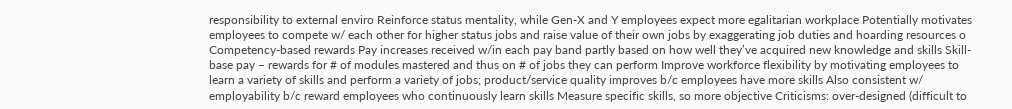responsibility to external enviro Reinforce status mentality, while Gen-X and Y employees expect more egalitarian workplace Potentially motivates employees to compete w/ each other for higher status jobs and raise value of their own jobs by exaggerating job duties and hoarding resources o Competency-based rewards Pay increases received w/in each pay band partly based on how well they’ve acquired new knowledge and skills Skill-base pay – rewards for # of modules mastered and thus on # of jobs they can perform Improve workforce flexibility by motivating employees to learn a variety of skills and perform a variety of jobs; product/service quality improves b/c employees have more skills Also consistent w/ employability b/c reward employees who continuously learn skills Measure specific skills, so more objective Criticisms: over-designed (difficult to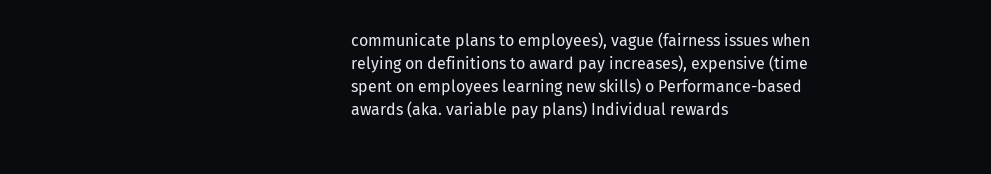communicate plans to employees), vague (fairness issues when relying on definitions to award pay increases), expensive (time spent on employees learning new skills) o Performance-based awards (aka. variable pay plans) Individual rewards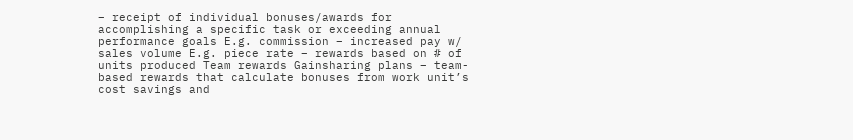– receipt of individual bonuses/awards for accomplishing a specific task or exceeding annual performance goals E.g. commission – increased pay w/ sales volume E.g. piece rate – rewards based on # of units produced Team rewards Gainsharing plans – team-based rewards that calculate bonuses from work unit’s cost savings and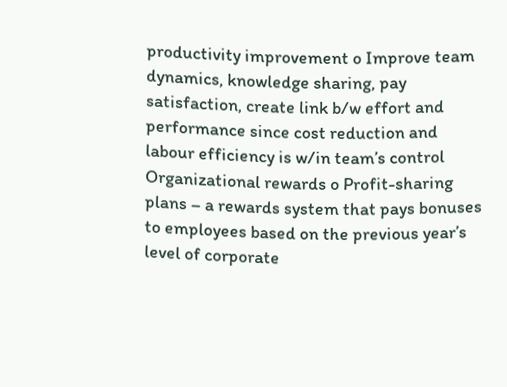productivity improvement o Improve team dynamics, knowledge sharing, pay satisfaction, create link b/w effort and performance since cost reduction and labour efficiency is w/in team’s control Organizational rewards o Profit-sharing plans – a rewards system that pays bonuses to employees based on the previous year’s level of corporate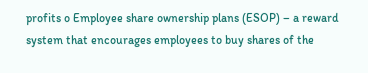profits o Employee share ownership plans (ESOP) – a reward system that encourages employees to buy shares of the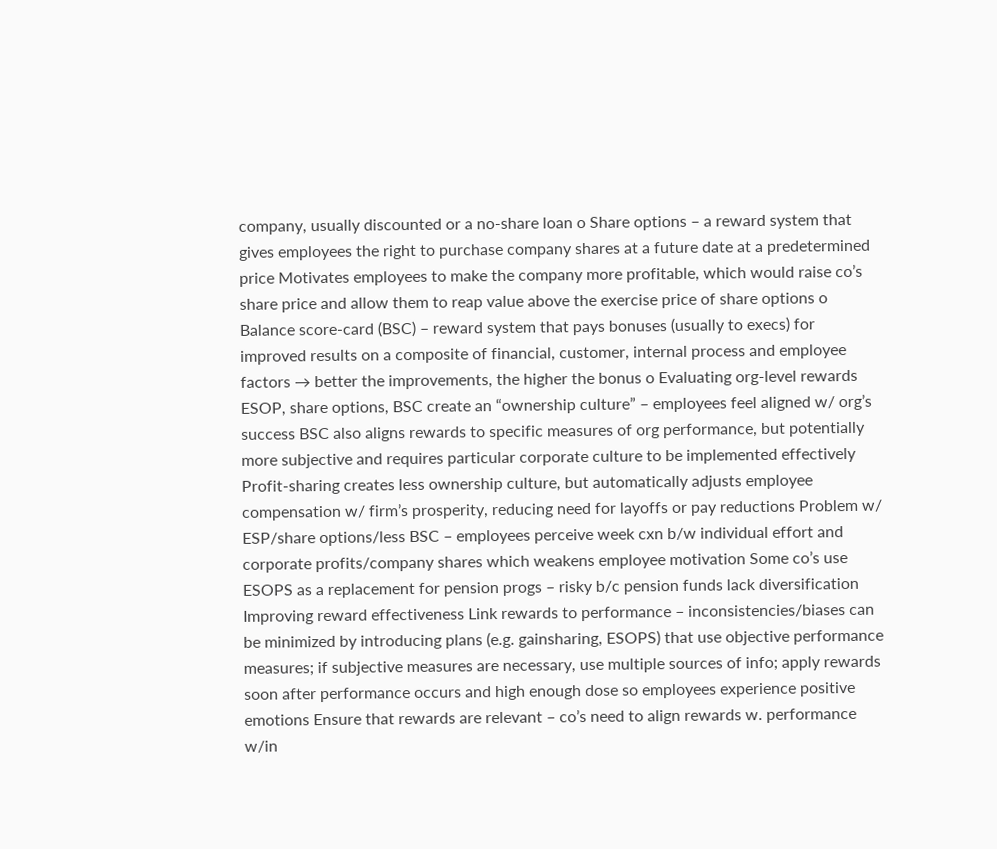company, usually discounted or a no-share loan o Share options – a reward system that gives employees the right to purchase company shares at a future date at a predetermined price Motivates employees to make the company more profitable, which would raise co’s share price and allow them to reap value above the exercise price of share options o Balance score-card (BSC) – reward system that pays bonuses (usually to execs) for improved results on a composite of financial, customer, internal process and employee factors → better the improvements, the higher the bonus o Evaluating org-level rewards ESOP, share options, BSC create an “ownership culture” – employees feel aligned w/ org’s success BSC also aligns rewards to specific measures of org performance, but potentially more subjective and requires particular corporate culture to be implemented effectively Profit-sharing creates less ownership culture, but automatically adjusts employee compensation w/ firm’s prosperity, reducing need for layoffs or pay reductions Problem w/ ESP/share options/less BSC – employees perceive week cxn b/w individual effort and corporate profits/company shares which weakens employee motivation Some co’s use ESOPS as a replacement for pension progs – risky b/c pension funds lack diversification Improving reward effectiveness Link rewards to performance – inconsistencies/biases can be minimized by introducing plans (e.g. gainsharing, ESOPS) that use objective performance measures; if subjective measures are necessary, use multiple sources of info; apply rewards soon after performance occurs and high enough dose so employees experience positive emotions Ensure that rewards are relevant – co’s need to align rewards w. performance w/in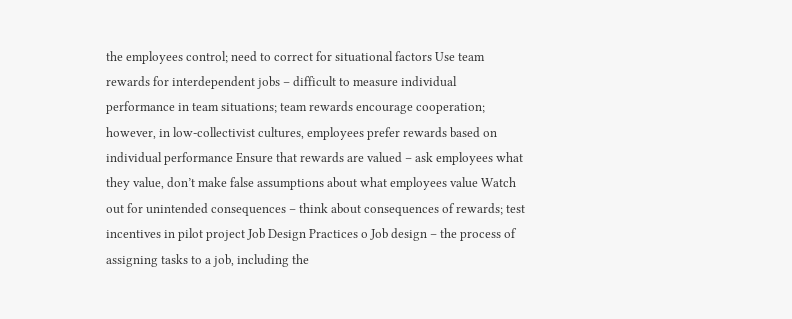the employees control; need to correct for situational factors Use team rewards for interdependent jobs – difficult to measure individual performance in team situations; team rewards encourage cooperation; however, in low-collectivist cultures, employees prefer rewards based on individual performance Ensure that rewards are valued – ask employees what they value, don’t make false assumptions about what employees value Watch out for unintended consequences – think about consequences of rewards; test incentives in pilot project Job Design Practices o Job design – the process of assigning tasks to a job, including the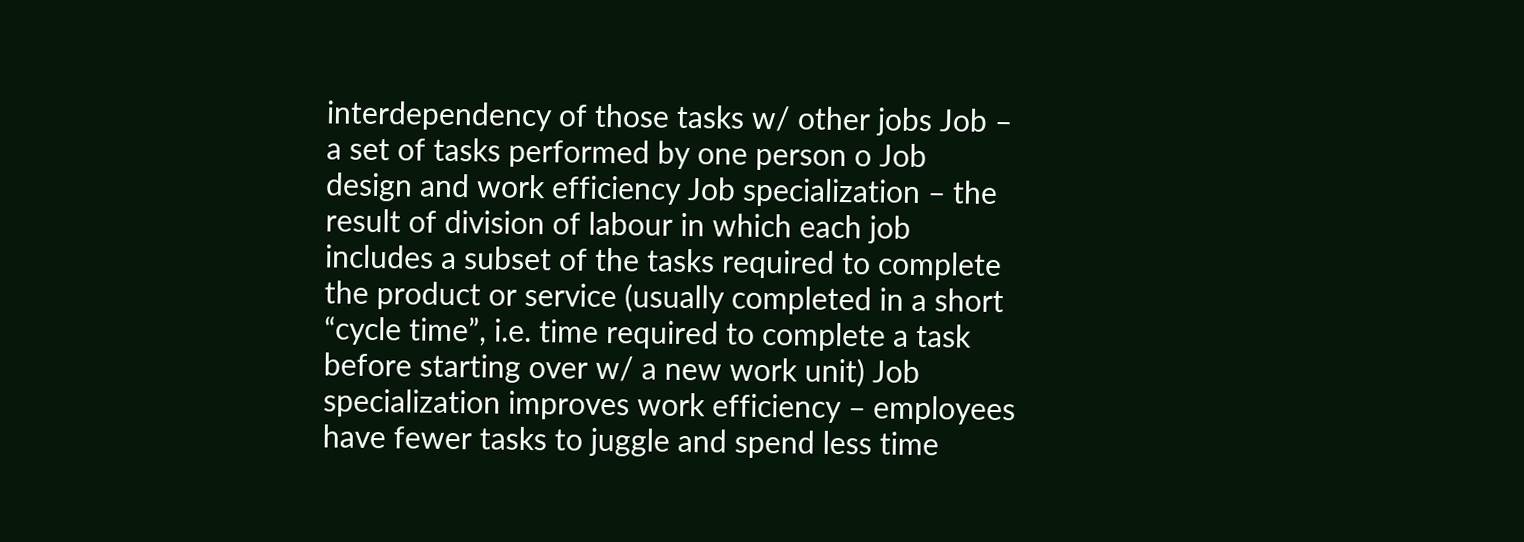interdependency of those tasks w/ other jobs Job – a set of tasks performed by one person o Job design and work efficiency Job specialization – the result of division of labour in which each job includes a subset of the tasks required to complete the product or service (usually completed in a short “cycle time”, i.e. time required to complete a task before starting over w/ a new work unit) Job specialization improves work efficiency – employees have fewer tasks to juggle and spend less time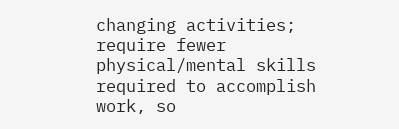changing activities; require fewer physical/mental skills required to accomplish work, so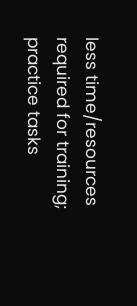less time/resources required for training; practice tasks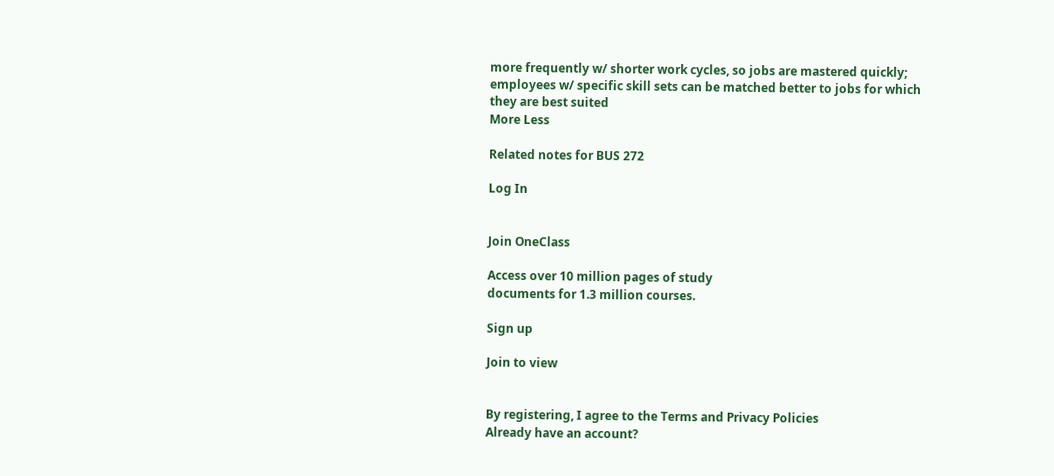more frequently w/ shorter work cycles, so jobs are mastered quickly; employees w/ specific skill sets can be matched better to jobs for which they are best suited
More Less

Related notes for BUS 272

Log In


Join OneClass

Access over 10 million pages of study
documents for 1.3 million courses.

Sign up

Join to view


By registering, I agree to the Terms and Privacy Policies
Already have an account?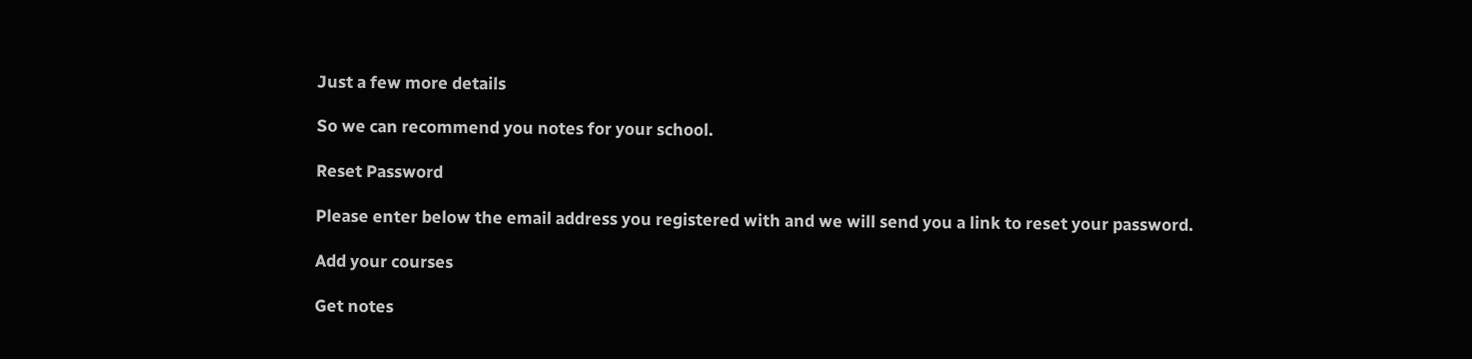Just a few more details

So we can recommend you notes for your school.

Reset Password

Please enter below the email address you registered with and we will send you a link to reset your password.

Add your courses

Get notes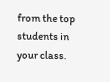from the top students in your class.